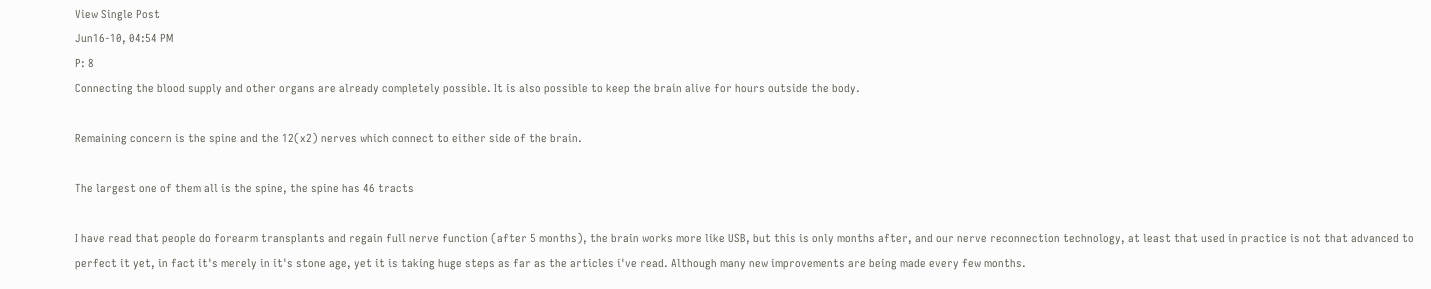View Single Post
Jun16-10, 04:54 PM
P: 8
Connecting the blood supply and other organs are already completely possible. It is also possible to keep the brain alive for hours outside the body.

Remaining concern is the spine and the 12(x2) nerves which connect to either side of the brain.

The largest one of them all is the spine, the spine has 46 tracts

I have read that people do forearm transplants and regain full nerve function (after 5 months), the brain works more like USB, but this is only months after, and our nerve reconnection technology, at least that used in practice is not that advanced to perfect it yet, in fact it's merely in it's stone age, yet it is taking huge steps as far as the articles i've read. Although many new improvements are being made every few months.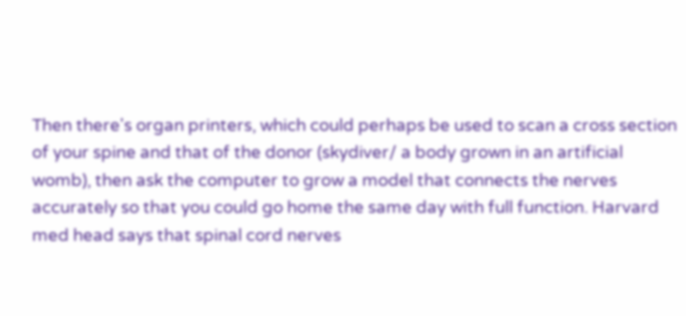Then there's organ printers, which could perhaps be used to scan a cross section of your spine and that of the donor (skydiver/ a body grown in an artificial womb), then ask the computer to grow a model that connects the nerves accurately so that you could go home the same day with full function. Harvard med head says that spinal cord nerves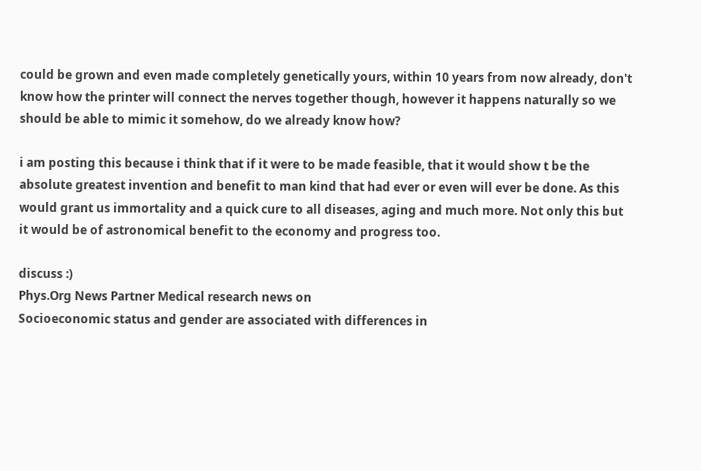could be grown and even made completely genetically yours, within 10 years from now already, don't know how the printer will connect the nerves together though, however it happens naturally so we should be able to mimic it somehow, do we already know how?

i am posting this because i think that if it were to be made feasible, that it would show t be the absolute greatest invention and benefit to man kind that had ever or even will ever be done. As this would grant us immortality and a quick cure to all diseases, aging and much more. Not only this but it would be of astronomical benefit to the economy and progress too.

discuss :)
Phys.Org News Partner Medical research news on
Socioeconomic status and gender are associated with differences in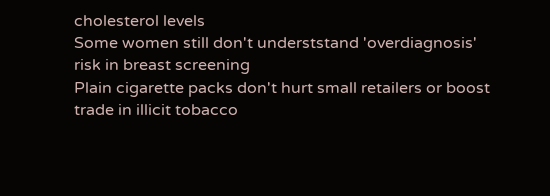cholesterol levels
Some women still don't underststand 'overdiagnosis' risk in breast screening
Plain cigarette packs don't hurt small retailers or boost trade in illicit tobacco